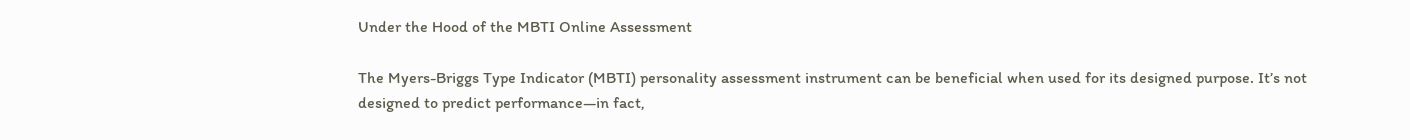Under the Hood of the MBTI Online Assessment

The Myers-Briggs Type Indicator (MBTI) personality assessment instrument can be beneficial when used for its designed purpose. It’s not designed to predict performance—in fact,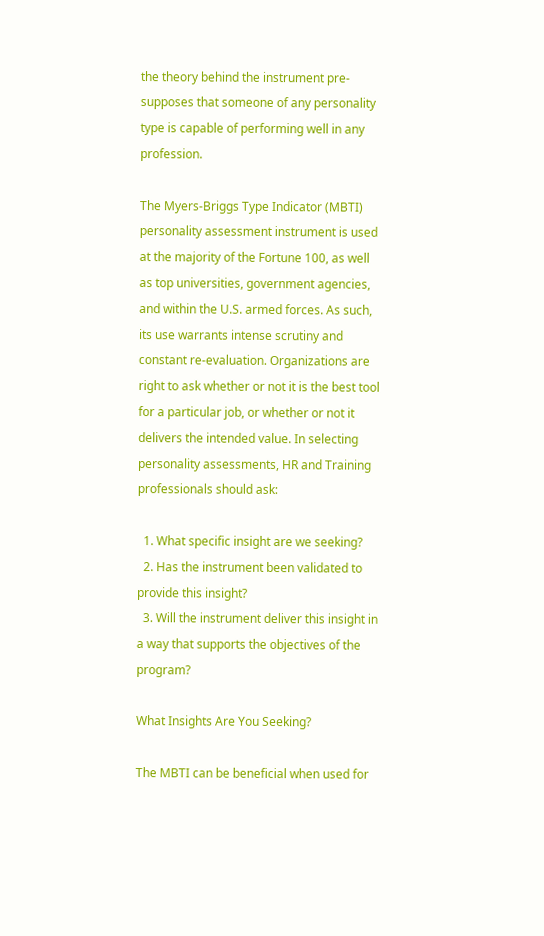the theory behind the instrument pre-supposes that someone of any personality type is capable of performing well in any profession.

The Myers-Briggs Type Indicator (MBTI) personality assessment instrument is used at the majority of the Fortune 100, as well as top universities, government agencies, and within the U.S. armed forces. As such, its use warrants intense scrutiny and constant re-evaluation. Organizations are right to ask whether or not it is the best tool for a particular job, or whether or not it delivers the intended value. In selecting personality assessments, HR and Training professionals should ask:

  1. What specific insight are we seeking?
  2. Has the instrument been validated to provide this insight?
  3. Will the instrument deliver this insight in a way that supports the objectives of the program?

What Insights Are You Seeking?

The MBTI can be beneficial when used for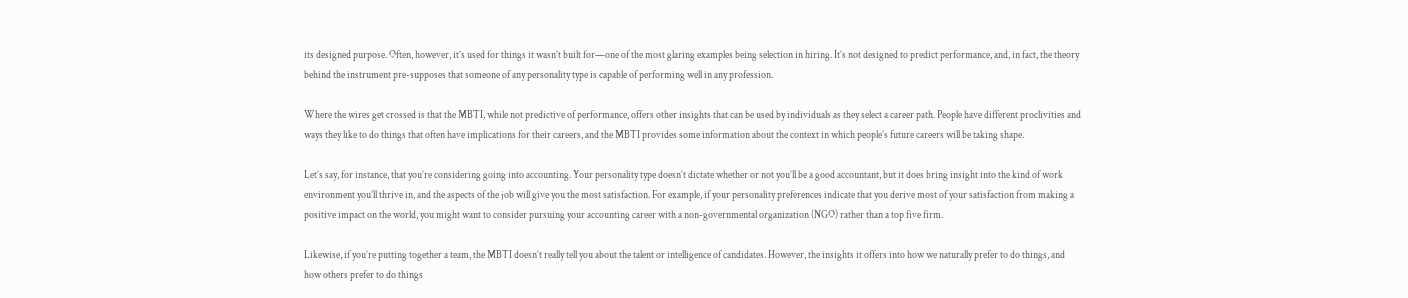its designed purpose. Often, however, it’s used for things it wasn’t built for—one of the most glaring examples being selection in hiring. It’s not designed to predict performance, and, in fact, the theory behind the instrument pre-supposes that someone of any personality type is capable of performing well in any profession.

Where the wires get crossed is that the MBTI, while not predictive of performance, offers other insights that can be used by individuals as they select a career path. People have different proclivities and ways they like to do things that often have implications for their careers, and the MBTI provides some information about the context in which people’s future careers will be taking shape.

Let’s say, for instance, that you’re considering going into accounting. Your personality type doesn’t dictate whether or not you’ll be a good accountant, but it does bring insight into the kind of work environment you’ll thrive in, and the aspects of the job will give you the most satisfaction. For example, if your personality preferences indicate that you derive most of your satisfaction from making a positive impact on the world, you might want to consider pursuing your accounting career with a non-governmental organization (NGO) rather than a top five firm.

Likewise, if you’re putting together a team, the MBTI doesn’t really tell you about the talent or intelligence of candidates. However, the insights it offers into how we naturally prefer to do things, and how others prefer to do things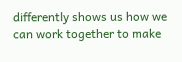differently shows us how we can work together to make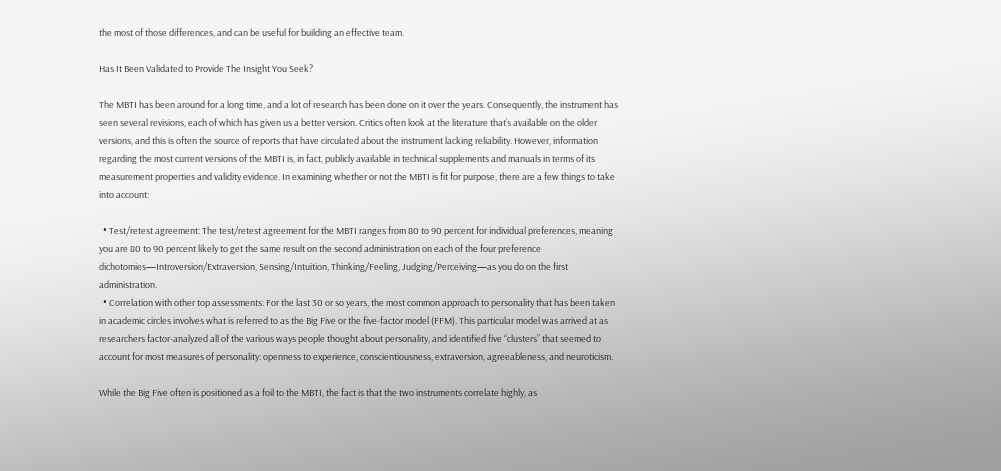the most of those differences, and can be useful for building an effective team.

Has It Been Validated to Provide The Insight You Seek?

The MBTI has been around for a long time, and a lot of research has been done on it over the years. Consequently, the instrument has seen several revisions, each of which has given us a better version. Critics often look at the literature that’s available on the older versions, and this is often the source of reports that have circulated about the instrument lacking reliability. However, information regarding the most current versions of the MBTI is, in fact, publicly available in technical supplements and manuals in terms of its measurement properties and validity evidence. In examining whether or not the MBTI is fit for purpose, there are a few things to take into account:

  • Test/retest agreement: The test/retest agreement for the MBTI ranges from 80 to 90 percent for individual preferences, meaning you are 80 to 90 percent likely to get the same result on the second administration on each of the four preference dichotomies—Introversion/Extraversion, Sensing/Intuition, Thinking/Feeling, Judging/Perceiving—as you do on the first administration.
  • Correlation with other top assessments: For the last 30 or so years, the most common approach to personality that has been taken in academic circles involves what is referred to as the Big Five or the five-factor model (FFM). This particular model was arrived at as researchers factor-analyzed all of the various ways people thought about personality, and identified five “clusters” that seemed to account for most measures of personality: openness to experience, conscientiousness, extraversion, agreeableness, and neuroticism.

While the Big Five often is positioned as a foil to the MBTI, the fact is that the two instruments correlate highly, as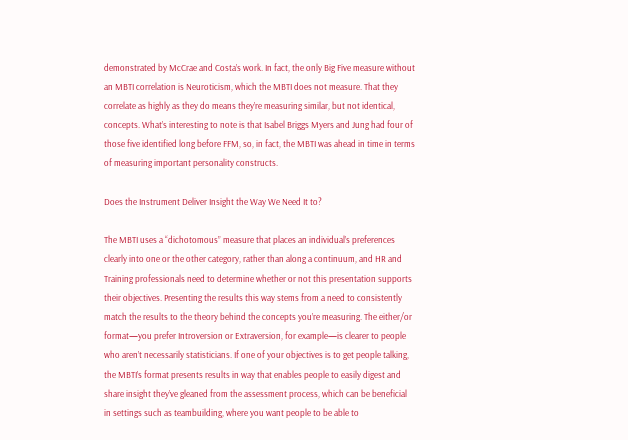demonstrated by McCrae and Costa’s work. In fact, the only Big Five measure without an MBTI correlation is Neuroticism, which the MBTI does not measure. That they correlate as highly as they do means they’re measuring similar, but not identical, concepts. What’s interesting to note is that Isabel Briggs Myers and Jung had four of those five identified long before FFM, so, in fact, the MBTI was ahead in time in terms of measuring important personality constructs.

Does the Instrument Deliver Insight the Way We Need It to?

The MBTI uses a “dichotomous” measure that places an individual’s preferences clearly into one or the other category, rather than along a continuum, and HR and Training professionals need to determine whether or not this presentation supports their objectives. Presenting the results this way stems from a need to consistently match the results to the theory behind the concepts you’re measuring. The either/or format—you prefer Introversion or Extraversion, for example—is clearer to people who aren’t necessarily statisticians. If one of your objectives is to get people talking, the MBTI’s format presents results in way that enables people to easily digest and share insight they’ve gleaned from the assessment process, which can be beneficial in settings such as teambuilding, where you want people to be able to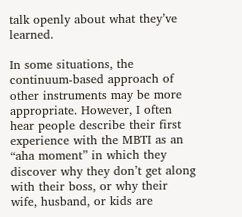talk openly about what they’ve learned.

In some situations, the continuum-based approach of other instruments may be more appropriate. However, I often hear people describe their first experience with the MBTI as an “aha moment” in which they discover why they don’t get along with their boss, or why their wife, husband, or kids are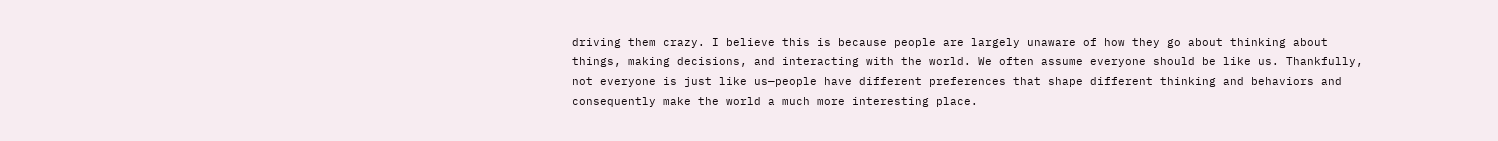driving them crazy. I believe this is because people are largely unaware of how they go about thinking about things, making decisions, and interacting with the world. We often assume everyone should be like us. Thankfully, not everyone is just like us—people have different preferences that shape different thinking and behaviors and consequently make the world a much more interesting place.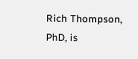Rich Thompson, PhD, is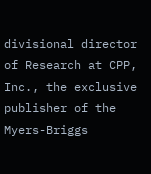divisional director of Research at CPP, Inc., the exclusive publisher of the Myers-Briggs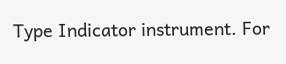Type Indicator instrument. For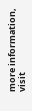more information, visit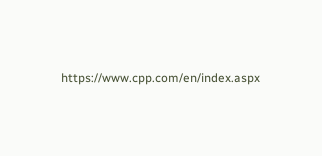https://www.cpp.com/en/index.aspx